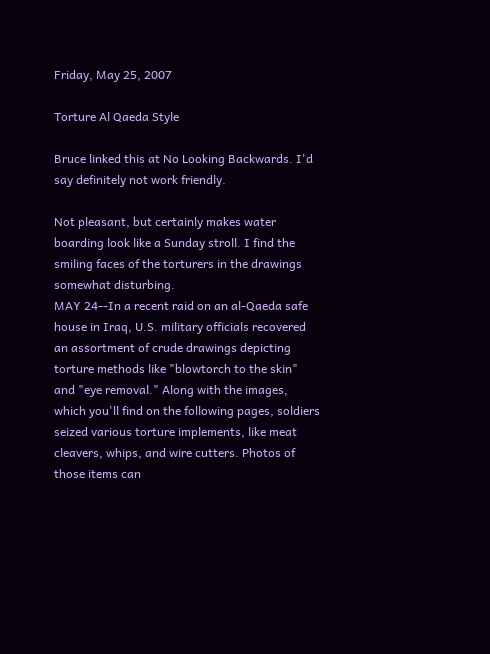Friday, May 25, 2007

Torture Al Qaeda Style

Bruce linked this at No Looking Backwards. I'd say definitely not work friendly.

Not pleasant, but certainly makes water boarding look like a Sunday stroll. I find the smiling faces of the torturers in the drawings somewhat disturbing.
MAY 24--In a recent raid on an al-Qaeda safe house in Iraq, U.S. military officials recovered an assortment of crude drawings depicting torture methods like "blowtorch to the skin" and "eye removal." Along with the images, which you'll find on the following pages, soldiers seized various torture implements, like meat cleavers, whips, and wire cutters. Photos of those items can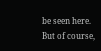be seen here.
But of course,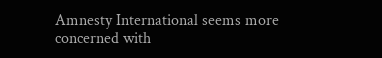Amnesty International seems more concerned with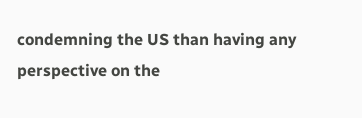condemning the US than having any perspective on the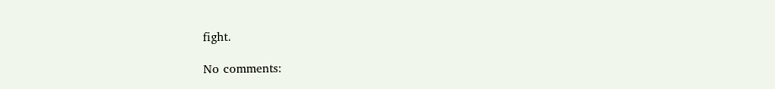fight.

No comments: